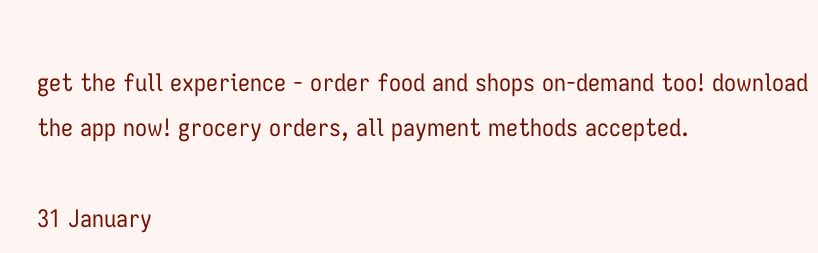get the full experience - order food and shops on-demand too! download the app now! grocery orders, all payment methods accepted.

31 January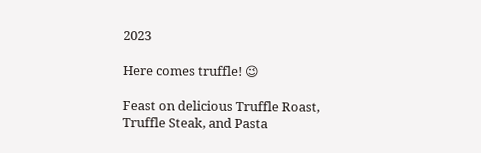2023

Here comes truffle! 😉

Feast on delicious Truffle Roast, Truffle Steak, and Pasta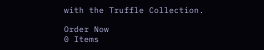with the Truffle Collection.

Order Now
0 Items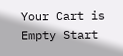Your Cart is Empty Start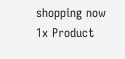shopping now
1x Product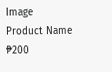Image Product Name ₱200